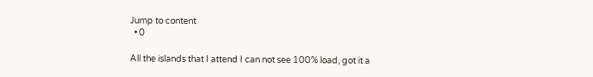Jump to content
  • 0

All the islands that I attend I can not see 100% load, got it a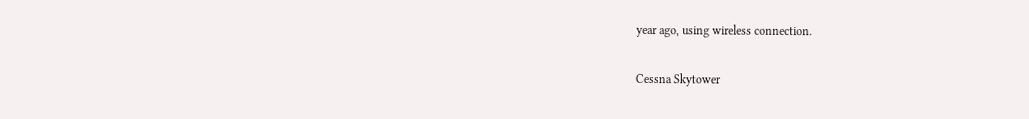year ago, using wireless connection.

Cessna Skytower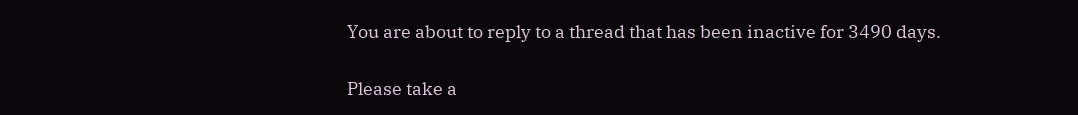You are about to reply to a thread that has been inactive for 3490 days.

Please take a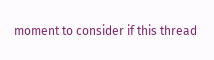moment to consider if this thread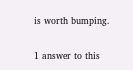is worth bumping.


1 answer to this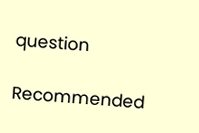question

Recommended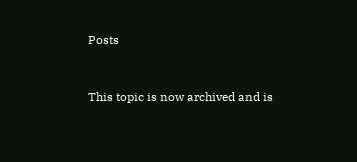Posts


This topic is now archived and is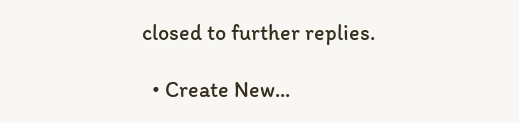closed to further replies.

  • Create New...